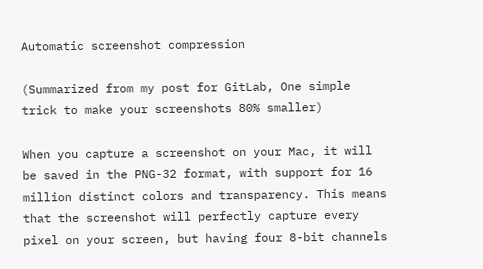Automatic screenshot compression

(Summarized from my post for GitLab, One simple trick to make your screenshots 80% smaller)

When you capture a screenshot on your Mac, it will be saved in the PNG-32 format, with support for 16 million distinct colors and transparency. This means that the screenshot will perfectly capture every pixel on your screen, but having four 8-bit channels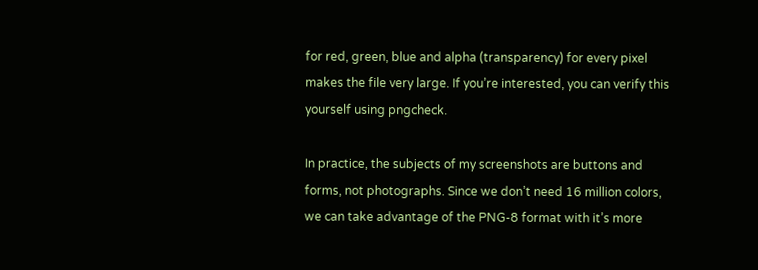for red, green, blue and alpha (transparency) for every pixel makes the file very large. If you’re interested, you can verify this yourself using pngcheck.

In practice, the subjects of my screenshots are buttons and forms, not photographs. Since we don’t need 16 million colors, we can take advantage of the PNG-8 format with it’s more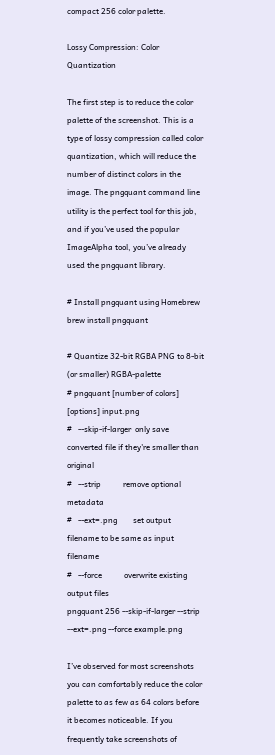compact 256 color palette.

Lossy Compression: Color Quantization

The first step is to reduce the color palette of the screenshot. This is a type of lossy compression called color quantization, which will reduce the number of distinct colors in the image. The pngquant command line utility is the perfect tool for this job, and if you’ve used the popular ImageAlpha tool, you’ve already used the pngquant library.

# Install pngquant using Homebrew
brew install pngquant

# Quantize 32-bit RGBA PNG to 8-bit (or smaller) RGBA-palette
# pngquant [number of colors] [options] input.png
#   --skip-if-larger  only save converted file if they're smaller than original
#   --strip           remove optional metadata
#   --ext=.png        set output filename to be same as input filename
#   --force           overwrite existing output files
pngquant 256 --skip-if-larger --strip --ext=.png --force example.png

I’ve observed for most screenshots you can comfortably reduce the color palette to as few as 64 colors before it becomes noticeable. If you frequently take screenshots of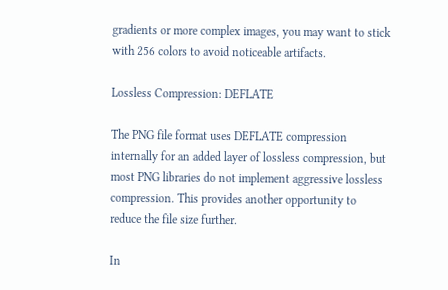gradients or more complex images, you may want to stick with 256 colors to avoid noticeable artifacts.

Lossless Compression: DEFLATE

The PNG file format uses DEFLATE compression internally for an added layer of lossless compression, but most PNG libraries do not implement aggressive lossless compression. This provides another opportunity to reduce the file size further.

In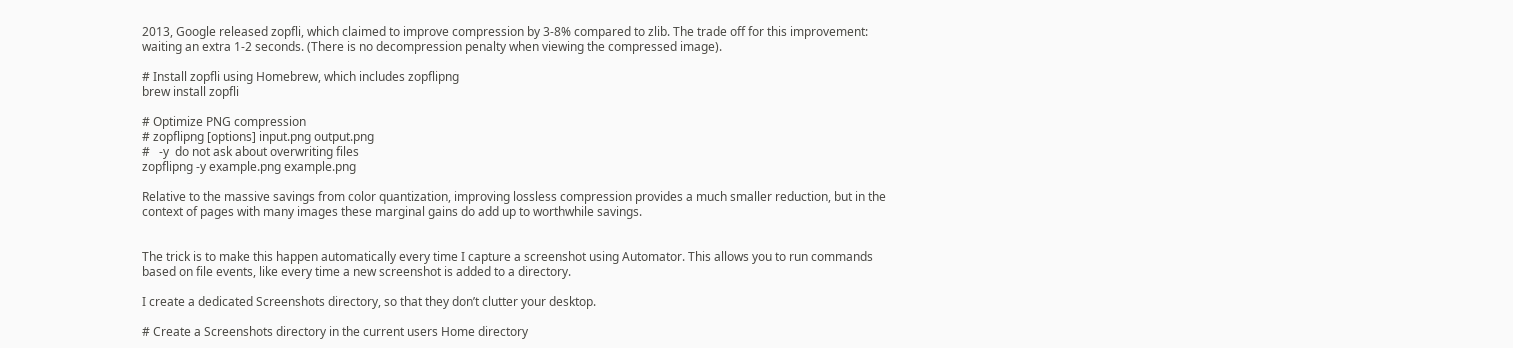2013, Google released zopfli, which claimed to improve compression by 3-8% compared to zlib. The trade off for this improvement: waiting an extra 1-2 seconds. (There is no decompression penalty when viewing the compressed image).

# Install zopfli using Homebrew, which includes zopflipng
brew install zopfli

# Optimize PNG compression
# zopflipng [options] input.png output.png
#   -y  do not ask about overwriting files
zopflipng -y example.png example.png

Relative to the massive savings from color quantization, improving lossless compression provides a much smaller reduction, but in the context of pages with many images these marginal gains do add up to worthwhile savings.


The trick is to make this happen automatically every time I capture a screenshot using Automator. This allows you to run commands based on file events, like every time a new screenshot is added to a directory.

I create a dedicated Screenshots directory, so that they don’t clutter your desktop.

# Create a Screenshots directory in the current users Home directory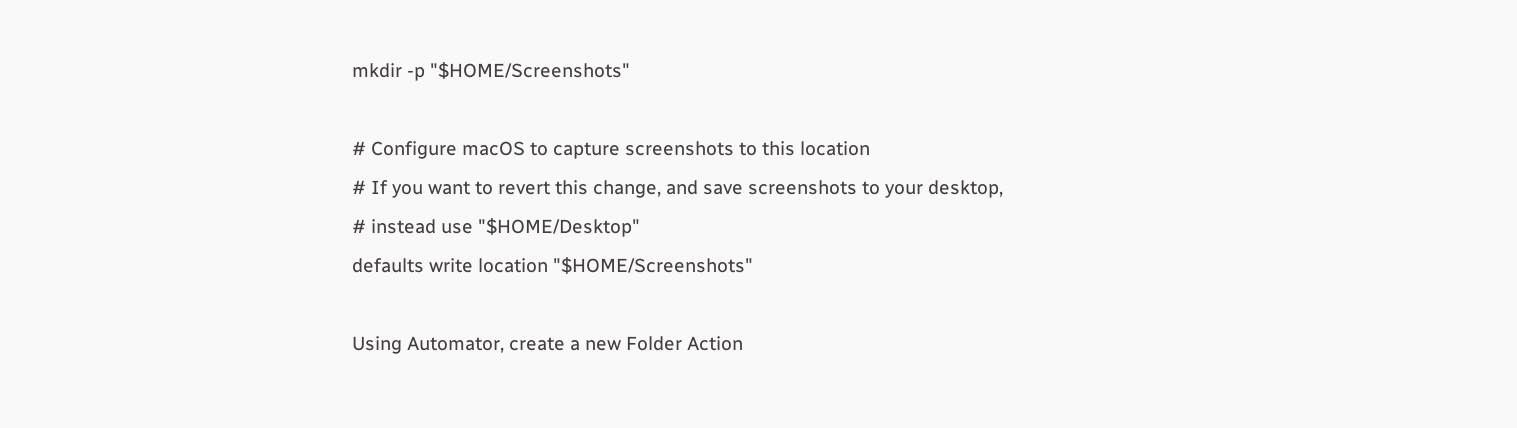mkdir -p "$HOME/Screenshots"

# Configure macOS to capture screenshots to this location
# If you want to revert this change, and save screenshots to your desktop,
# instead use "$HOME/Desktop"
defaults write location "$HOME/Screenshots"

Using Automator, create a new Folder Action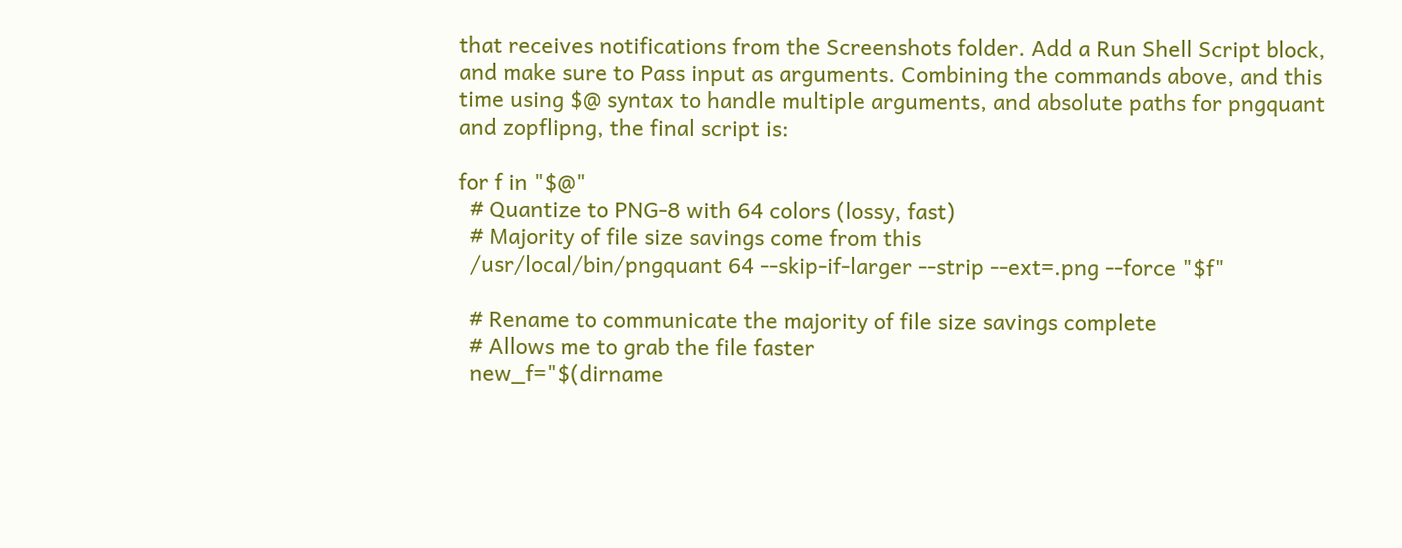that receives notifications from the Screenshots folder. Add a Run Shell Script block, and make sure to Pass input as arguments. Combining the commands above, and this time using $@ syntax to handle multiple arguments, and absolute paths for pngquant and zopflipng, the final script is:

for f in "$@"
  # Quantize to PNG-8 with 64 colors (lossy, fast)
  # Majority of file size savings come from this
  /usr/local/bin/pngquant 64 --skip-if-larger --strip --ext=.png --force "$f"

  # Rename to communicate the majority of file size savings complete
  # Allows me to grab the file faster
  new_f="$(dirname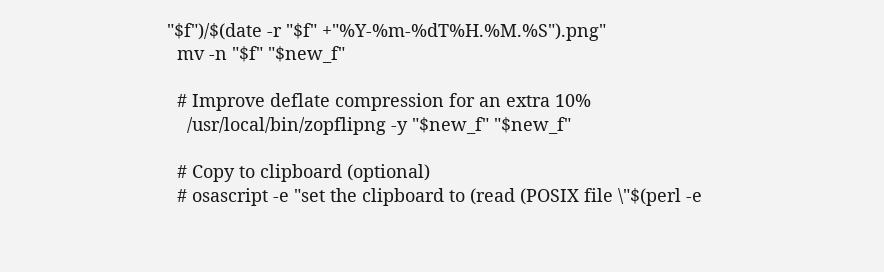"$f")/$(date -r "$f" +"%Y-%m-%dT%H.%M.%S").png"
  mv -n "$f" "$new_f"

  # Improve deflate compression for an extra 10%
    /usr/local/bin/zopflipng -y "$new_f" "$new_f"

  # Copy to clipboard (optional)
  # osascript -e "set the clipboard to (read (POSIX file \"$(perl -e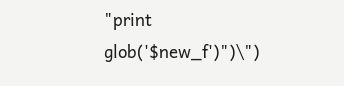"print glob('$new_f')")\")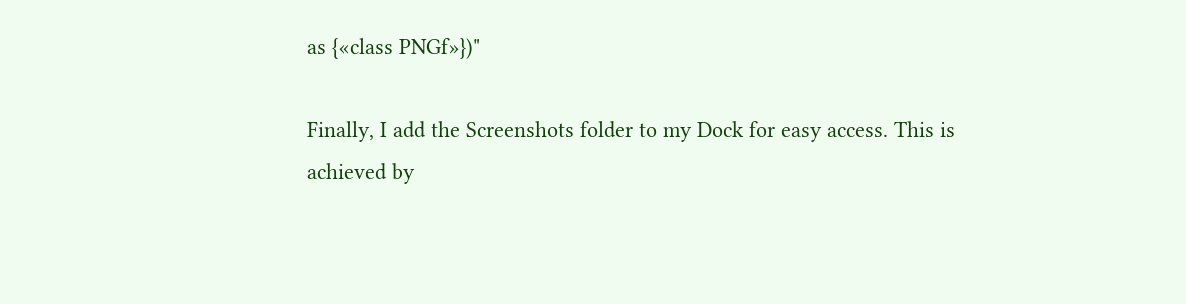as {«class PNGf»})"

Finally, I add the Screenshots folder to my Dock for easy access. This is achieved by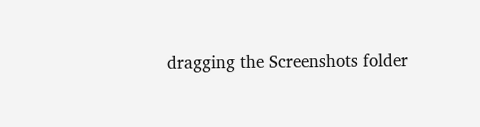dragging the Screenshots folder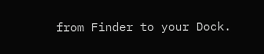from Finder to your Dock.